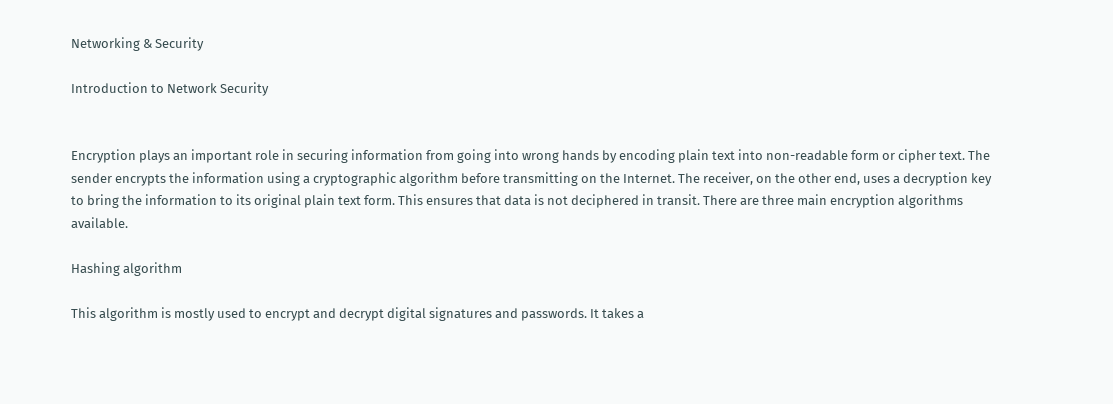Networking & Security

Introduction to Network Security


Encryption plays an important role in securing information from going into wrong hands by encoding plain text into non-readable form or cipher text. The sender encrypts the information using a cryptographic algorithm before transmitting on the Internet. The receiver, on the other end, uses a decryption key to bring the information to its original plain text form. This ensures that data is not deciphered in transit. There are three main encryption algorithms available.

Hashing algorithm

This algorithm is mostly used to encrypt and decrypt digital signatures and passwords. It takes a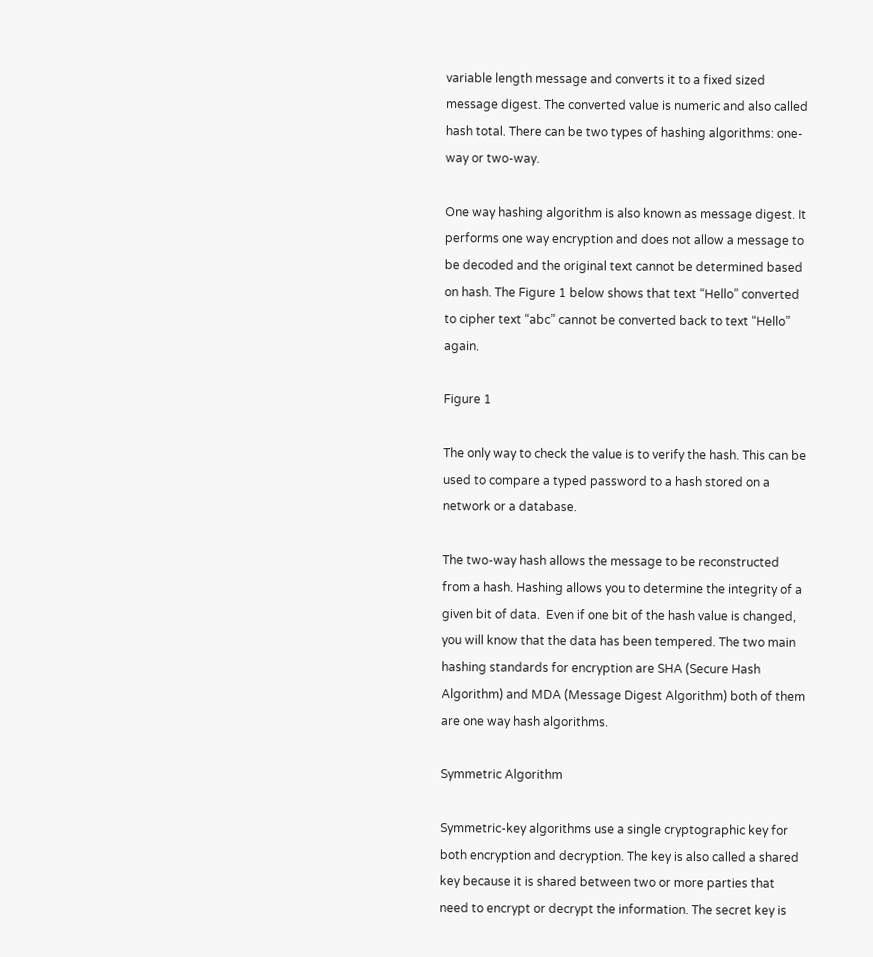variable length message and converts it to a fixed sized message digest. The converted value is numeric and also called hash total. There can be two types of hashing algorithms: one-way or two-way.

One way hashing algorithm is also known as message digest. It performs one way encryption and does not allow a message to be decoded and the original text cannot be determined based on hash. The Figure 1 below shows that text “Hello” converted to cipher text “abc” cannot be converted back to text “Hello” again.

Figure 1

The only way to check the value is to verify the hash. This can be used to compare a typed password to a hash stored on a network or a database.

The two-way hash allows the message to be reconstructed from a hash. Hashing allows you to determine the integrity of a given bit of data.  Even if one bit of the hash value is changed, you will know that the data has been tempered. The two main hashing standards for encryption are SHA (Secure Hash Algorithm) and MDA (Message Digest Algorithm) both of them are one way hash algorithms.

Symmetric Algorithm

Symmetric-key algorithms use a single cryptographic key for both encryption and decryption. The key is also called a shared key because it is shared between two or more parties that need to encrypt or decrypt the information. The secret key is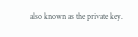also known as the private key.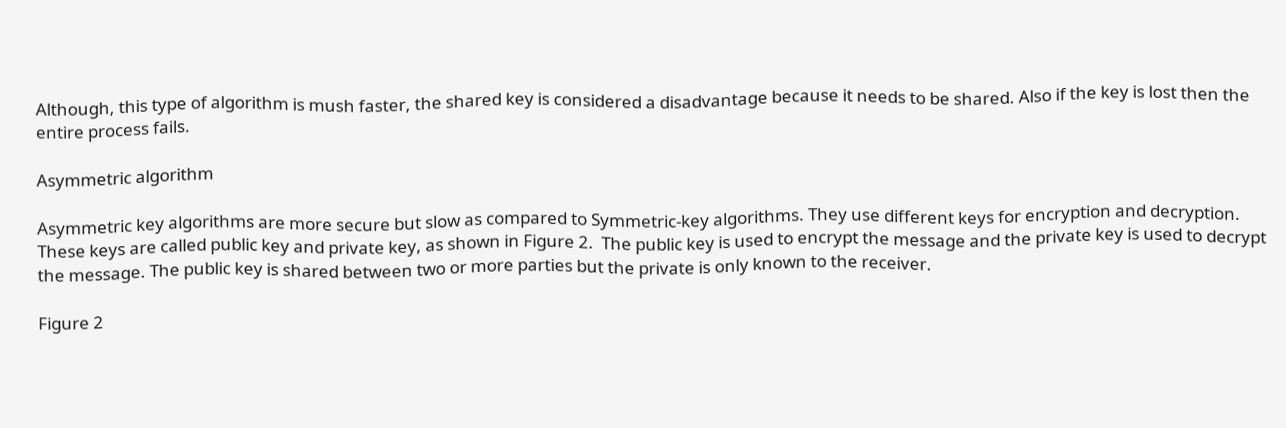Although, this type of algorithm is mush faster, the shared key is considered a disadvantage because it needs to be shared. Also if the key is lost then the entire process fails.

Asymmetric algorithm

Asymmetric key algorithms are more secure but slow as compared to Symmetric-key algorithms. They use different keys for encryption and decryption. These keys are called public key and private key, as shown in Figure 2.  The public key is used to encrypt the message and the private key is used to decrypt the message. The public key is shared between two or more parties but the private is only known to the receiver.

Figure 2